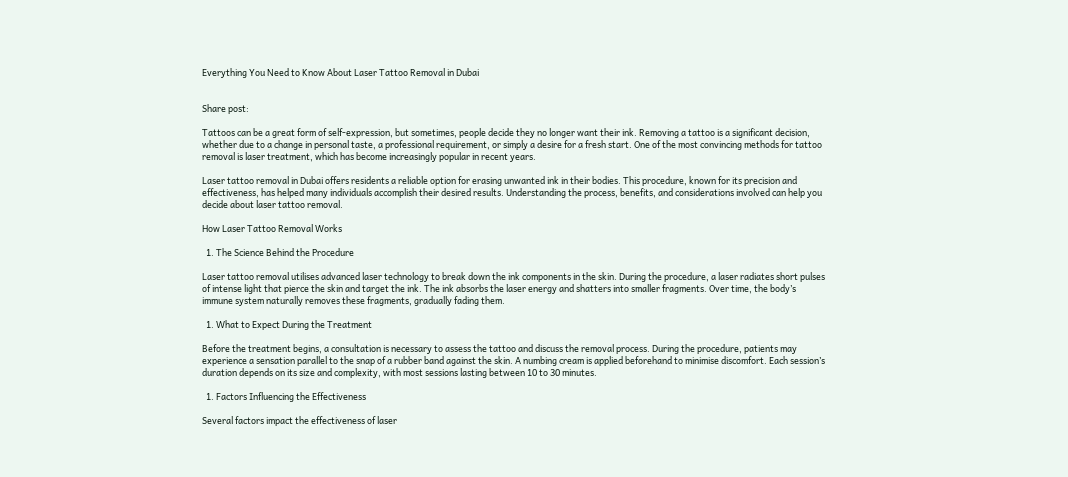Everything You Need to Know About Laser Tattoo Removal in Dubai


Share post:

Tattoos can be a great form of self-expression, but sometimes, people decide they no longer want their ink. Removing a tattoo is a significant decision, whether due to a change in personal taste, a professional requirement, or simply a desire for a fresh start. One of the most convincing methods for tattoo removal is laser treatment, which has become increasingly popular in recent years.

Laser tattoo removal in Dubai offers residents a reliable option for erasing unwanted ink in their bodies. This procedure, known for its precision and effectiveness, has helped many individuals accomplish their desired results. Understanding the process, benefits, and considerations involved can help you decide about laser tattoo removal.

How Laser Tattoo Removal Works

  1. The Science Behind the Procedure

Laser tattoo removal utilises advanced laser technology to break down the ink components in the skin. During the procedure, a laser radiates short pulses of intense light that pierce the skin and target the ink. The ink absorbs the laser energy and shatters into smaller fragments. Over time, the body’s immune system naturally removes these fragments, gradually fading them.

  1. What to Expect During the Treatment

Before the treatment begins, a consultation is necessary to assess the tattoo and discuss the removal process. During the procedure, patients may experience a sensation parallel to the snap of a rubber band against the skin. A numbing cream is applied beforehand to minimise discomfort. Each session’s duration depends on its size and complexity, with most sessions lasting between 10 to 30 minutes.

  1. Factors Influencing the Effectiveness

Several factors impact the effectiveness of laser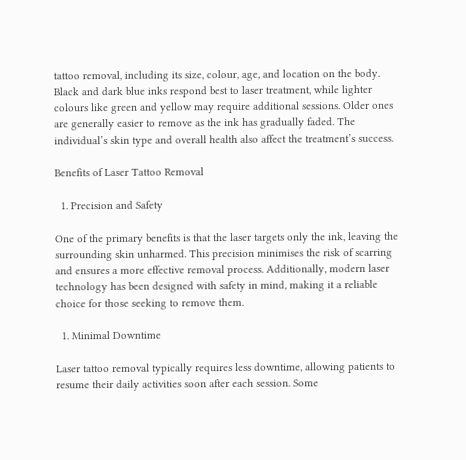tattoo removal, including its size, colour, age, and location on the body. Black and dark blue inks respond best to laser treatment, while lighter colours like green and yellow may require additional sessions. Older ones are generally easier to remove as the ink has gradually faded. The individual’s skin type and overall health also affect the treatment’s success.

Benefits of Laser Tattoo Removal

  1. Precision and Safety

One of the primary benefits is that the laser targets only the ink, leaving the surrounding skin unharmed. This precision minimises the risk of scarring and ensures a more effective removal process. Additionally, modern laser technology has been designed with safety in mind, making it a reliable choice for those seeking to remove them.

  1. Minimal Downtime

Laser tattoo removal typically requires less downtime, allowing patients to resume their daily activities soon after each session. Some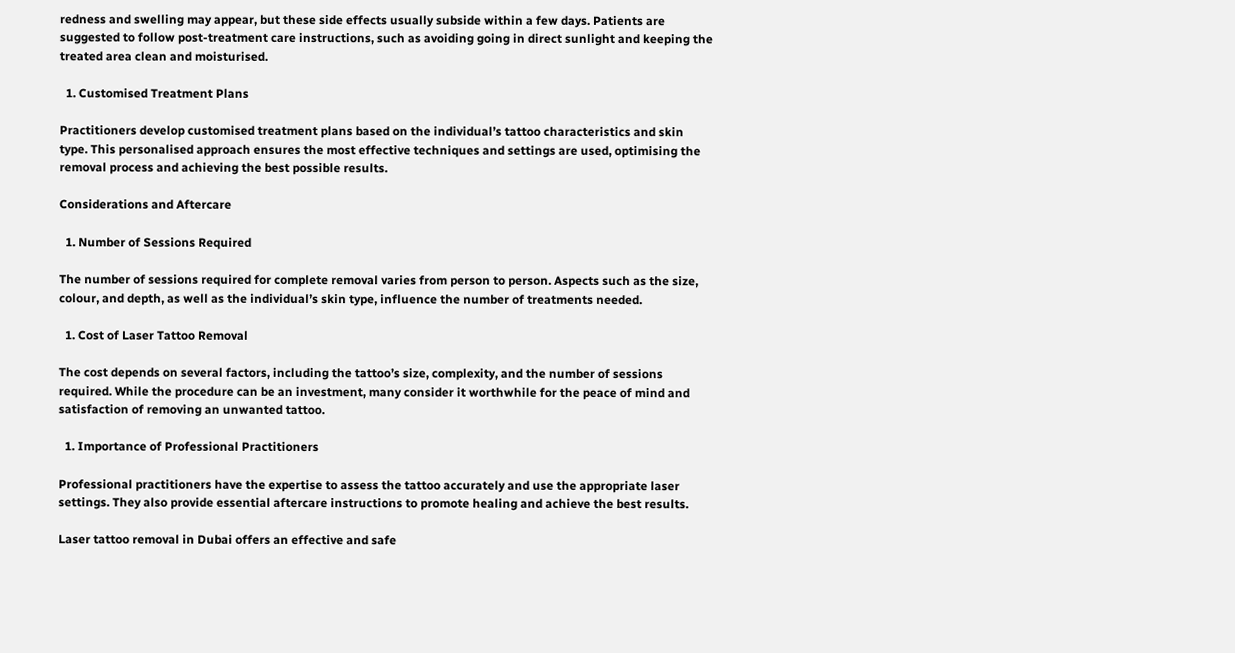redness and swelling may appear, but these side effects usually subside within a few days. Patients are suggested to follow post-treatment care instructions, such as avoiding going in direct sunlight and keeping the treated area clean and moisturised.

  1. Customised Treatment Plans

Practitioners develop customised treatment plans based on the individual’s tattoo characteristics and skin type. This personalised approach ensures the most effective techniques and settings are used, optimising the removal process and achieving the best possible results.

Considerations and Aftercare

  1. Number of Sessions Required

The number of sessions required for complete removal varies from person to person. Aspects such as the size, colour, and depth, as well as the individual’s skin type, influence the number of treatments needed.

  1. Cost of Laser Tattoo Removal

The cost depends on several factors, including the tattoo’s size, complexity, and the number of sessions required. While the procedure can be an investment, many consider it worthwhile for the peace of mind and satisfaction of removing an unwanted tattoo.

  1. Importance of Professional Practitioners

Professional practitioners have the expertise to assess the tattoo accurately and use the appropriate laser settings. They also provide essential aftercare instructions to promote healing and achieve the best results.

Laser tattoo removal in Dubai offers an effective and safe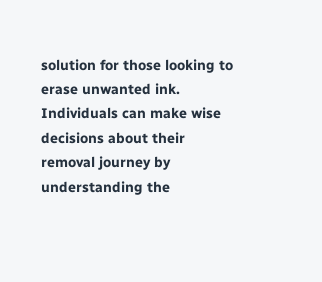solution for those looking to erase unwanted ink. Individuals can make wise decisions about their removal journey by understanding the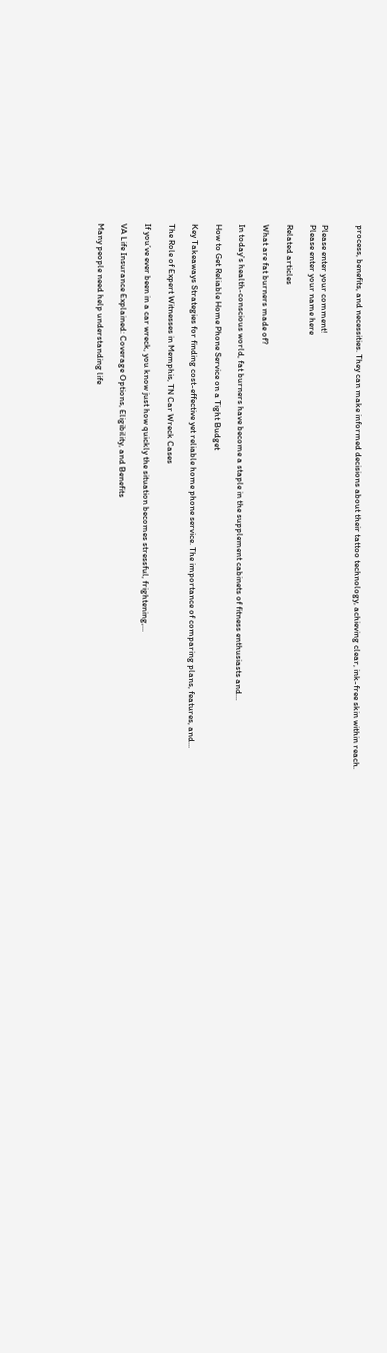process, benefits, and necessities. They can make informed decisions about their tattoo technology, achieving clear, ink-free skin within reach.


Please enter your comment!
Please enter your name here

Related articles

What are fat burners made of?

In today's health-conscious world, fat burners have become a staple in the supplement cabinets of fitness enthusiasts and...

How to Get Reliable Home Phone Service on a Tight Budget

Key Takeaways Strategies for finding cost-effective yet reliable home phone service. The importance of comparing plans, features, and...

The Role of Expert Witnesses in Memphis, TN Car Wreck Cases

If you’ve ever been in a car wreck, you know just how quickly the situation becomes stressful, frightening,...

VA Life Insurance Explained: Coverage Options, Eligibility, and Benefits

Many people need help understanding life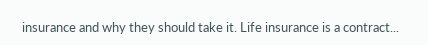insurance and why they should take it. Life insurance is a contract...